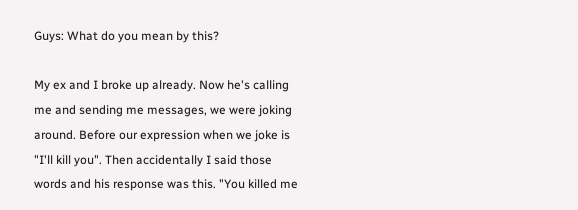Guys: What do you mean by this?

My ex and I broke up already. Now he's calling me and sending me messages, we were joking around. Before our expression when we joke is "I'll kill you". Then accidentally I said those words and his response was this. "You killed me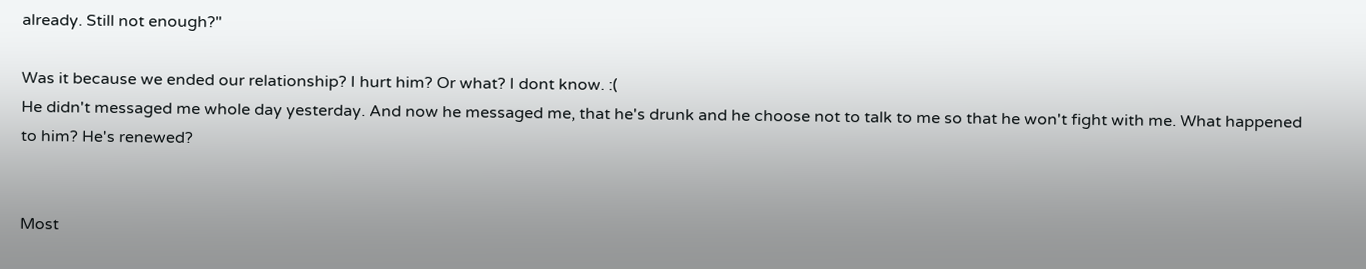already. Still not enough?"

Was it because we ended our relationship? I hurt him? Or what? I dont know. :(
He didn't messaged me whole day yesterday. And now he messaged me, that he's drunk and he choose not to talk to me so that he won't fight with me. What happened to him? He's renewed?


Most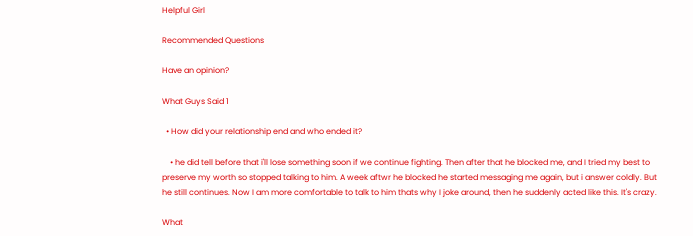Helpful Girl

Recommended Questions

Have an opinion?

What Guys Said 1

  • How did your relationship end and who ended it?

    • he did tell before that i'll lose something soon if we continue fighting. Then after that he blocked me, and I tried my best to preserve my worth so stopped talking to him. A week aftwr he blocked he started messaging me again, but i answer coldly. But he still continues. Now I am more comfortable to talk to him thats why I joke around, then he suddenly acted like this. It's crazy.

What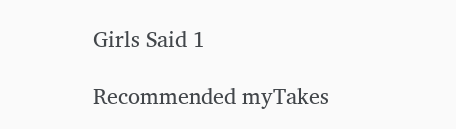Girls Said 1

Recommended myTakes